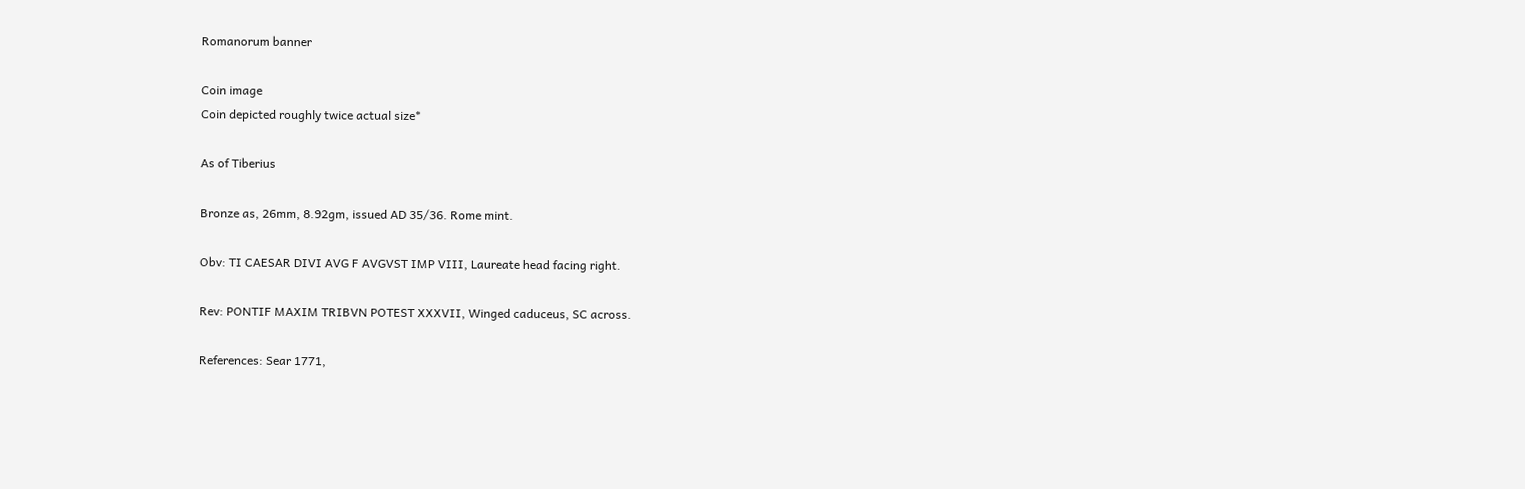Romanorum banner

Coin image
Coin depicted roughly twice actual size*

As of Tiberius

Bronze as, 26mm, 8.92gm, issued AD 35/36. Rome mint.

Obv: TI CAESAR DIVI AVG F AVGVST IMP VIII, Laureate head facing right.

Rev: PONTIF MAXIM TRIBVN POTEST XXXVII, Winged caduceus, SC across.

References: Sear 1771,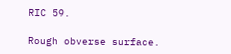RIC 59.

Rough obverse surface.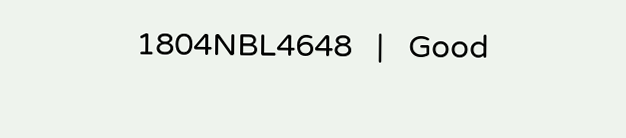1804NBL4648   |   Good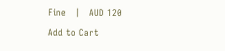Fine   |   AUD 120    Add to Cart